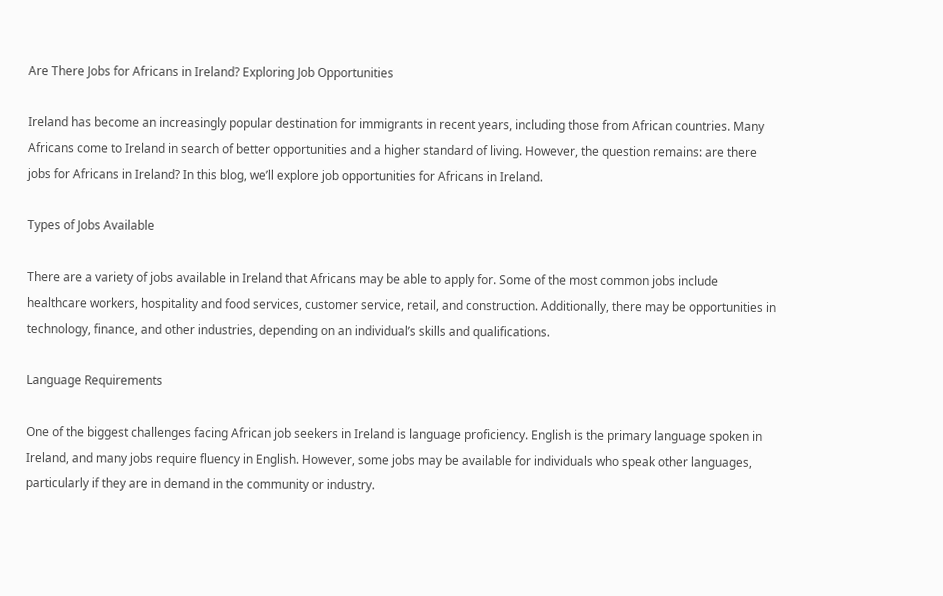Are There Jobs for Africans in Ireland? Exploring Job Opportunities

Ireland has become an increasingly popular destination for immigrants in recent years, including those from African countries. Many Africans come to Ireland in search of better opportunities and a higher standard of living. However, the question remains: are there jobs for Africans in Ireland? In this blog, we’ll explore job opportunities for Africans in Ireland.

Types of Jobs Available

There are a variety of jobs available in Ireland that Africans may be able to apply for. Some of the most common jobs include healthcare workers, hospitality and food services, customer service, retail, and construction. Additionally, there may be opportunities in technology, finance, and other industries, depending on an individual’s skills and qualifications.

Language Requirements

One of the biggest challenges facing African job seekers in Ireland is language proficiency. English is the primary language spoken in Ireland, and many jobs require fluency in English. However, some jobs may be available for individuals who speak other languages, particularly if they are in demand in the community or industry.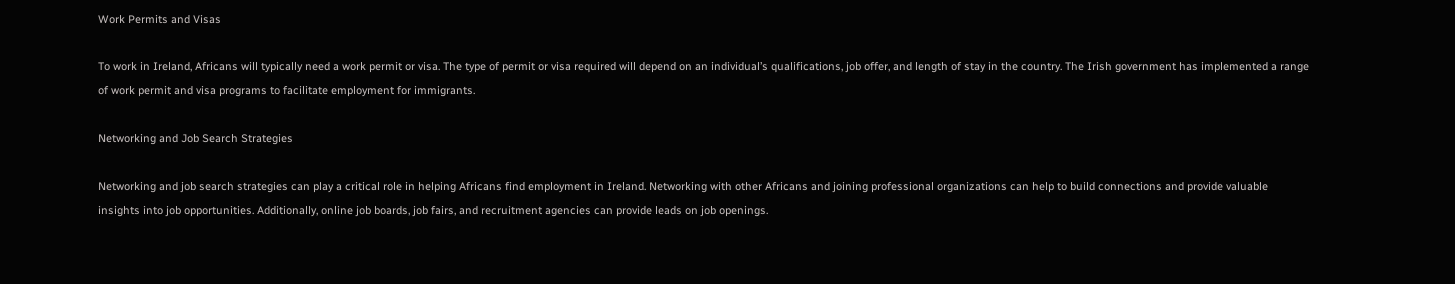Work Permits and Visas

To work in Ireland, Africans will typically need a work permit or visa. The type of permit or visa required will depend on an individual’s qualifications, job offer, and length of stay in the country. The Irish government has implemented a range of work permit and visa programs to facilitate employment for immigrants.

Networking and Job Search Strategies

Networking and job search strategies can play a critical role in helping Africans find employment in Ireland. Networking with other Africans and joining professional organizations can help to build connections and provide valuable insights into job opportunities. Additionally, online job boards, job fairs, and recruitment agencies can provide leads on job openings.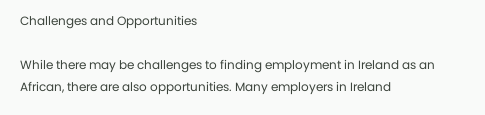Challenges and Opportunities

While there may be challenges to finding employment in Ireland as an African, there are also opportunities. Many employers in Ireland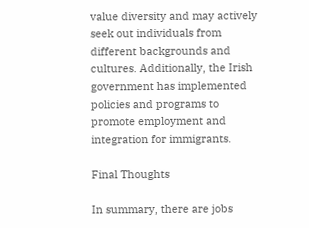value diversity and may actively seek out individuals from different backgrounds and cultures. Additionally, the Irish government has implemented policies and programs to promote employment and integration for immigrants.

Final Thoughts

In summary, there are jobs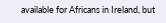available for Africans in Ireland, but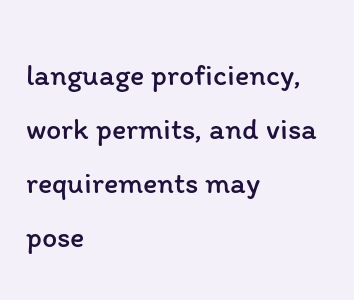language proficiency, work permits, and visa requirements may pose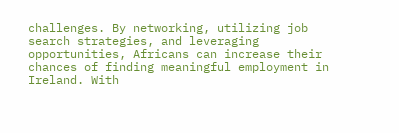challenges. By networking, utilizing job search strategies, and leveraging opportunities, Africans can increase their chances of finding meaningful employment in Ireland. With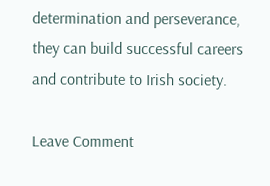determination and perseverance, they can build successful careers and contribute to Irish society.

Leave Comment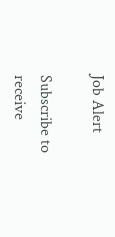Job Alert

Subscribe to receive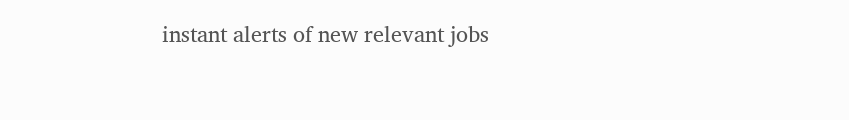instant alerts of new relevant jobs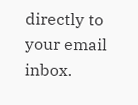directly to your email inbox.